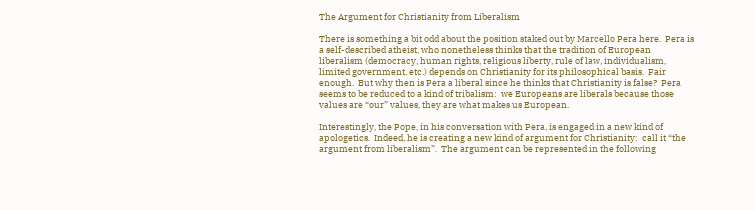The Argument for Christianity from Liberalism

There is something a bit odd about the position staked out by Marcello Pera here.  Pera is a self-described atheist, who nonetheless thinks that the tradition of European liberalism (democracy, human rights, religious liberty, rule of law, individualism, limited government, etc.) depends on Christianity for its philosophical basis.  Fair enough.  But why then is Pera a liberal since he thinks that Christianity is false?  Pera seems to be reduced to a kind of tribalism:  we Europeans are liberals because those values are “our” values, they are what makes us European.

Interestingly, the Pope, in his conversation with Pera, is engaged in a new kind of apologetics.  Indeed, he is creating a new kind of argument for Christianity:  call it “the argument from liberalism”.  The argument can be represented in the following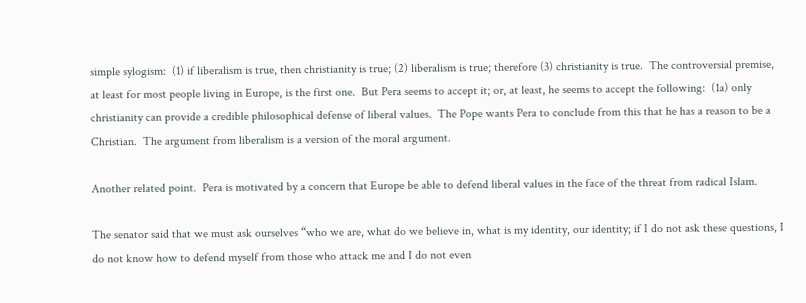simple sylogism:  (1) if liberalism is true, then christianity is true; (2) liberalism is true; therefore (3) christianity is true.  The controversial premise, at least for most people living in Europe, is the first one.  But Pera seems to accept it; or, at least, he seems to accept the following:  (1a) only christianity can provide a credible philosophical defense of liberal values.  The Pope wants Pera to conclude from this that he has a reason to be a Christian.  The argument from liberalism is a version of the moral argument.

Another related point.  Pera is motivated by a concern that Europe be able to defend liberal values in the face of the threat from radical Islam.

The senator said that we must ask ourselves “who we are, what do we believe in, what is my identity, our identity; if I do not ask these questions, I do not know how to defend myself from those who attack me and I do not even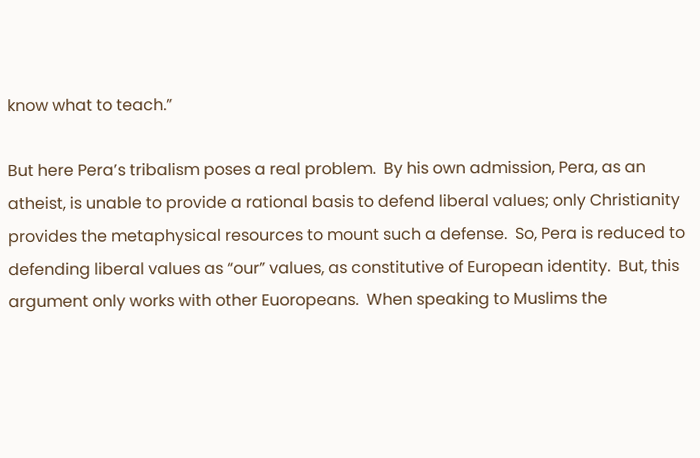know what to teach.”

But here Pera’s tribalism poses a real problem.  By his own admission, Pera, as an atheist, is unable to provide a rational basis to defend liberal values; only Christianity provides the metaphysical resources to mount such a defense.  So, Pera is reduced to defending liberal values as “our” values, as constitutive of European identity.  But, this argument only works with other Euoropeans.  When speaking to Muslims the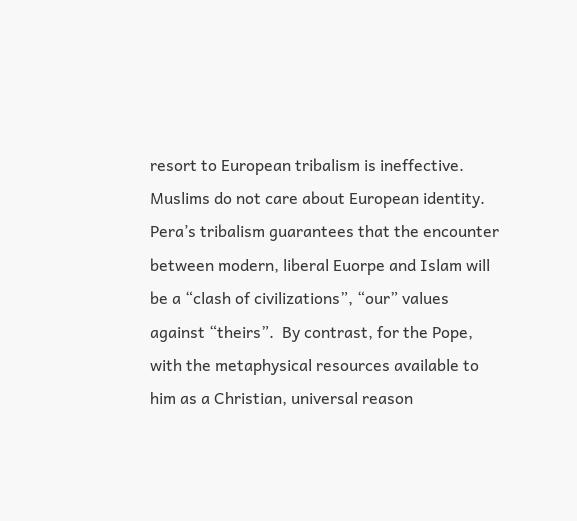resort to European tribalism is ineffective.  Muslims do not care about European identity.  Pera’s tribalism guarantees that the encounter between modern, liberal Euorpe and Islam will be a “clash of civilizations”, “our” values against “theirs”.  By contrast, for the Pope, with the metaphysical resources available to him as a Christian, universal reason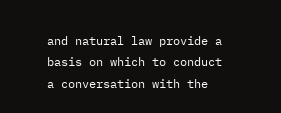and natural law provide a basis on which to conduct a conversation with the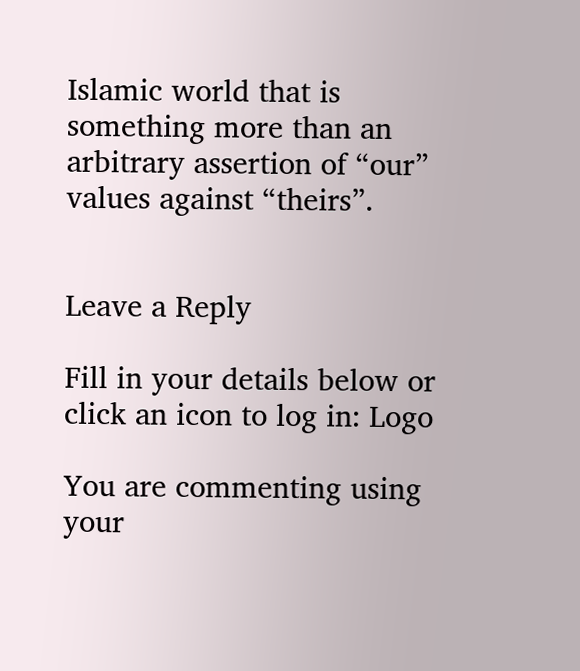Islamic world that is something more than an arbitrary assertion of “our” values against “theirs”.


Leave a Reply

Fill in your details below or click an icon to log in: Logo

You are commenting using your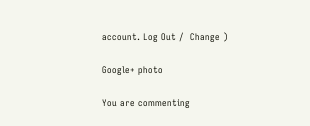account. Log Out /  Change )

Google+ photo

You are commenting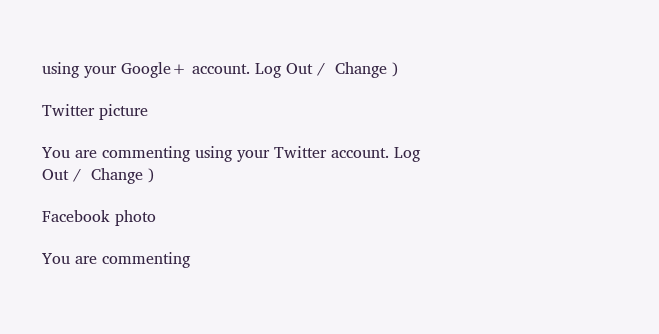using your Google+ account. Log Out /  Change )

Twitter picture

You are commenting using your Twitter account. Log Out /  Change )

Facebook photo

You are commenting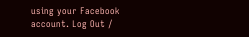using your Facebook account. Log Out /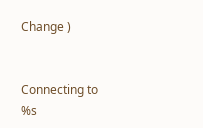Change )


Connecting to %s